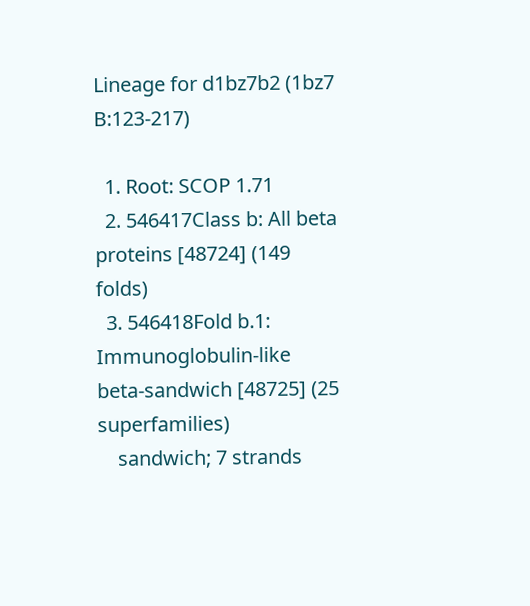Lineage for d1bz7b2 (1bz7 B:123-217)

  1. Root: SCOP 1.71
  2. 546417Class b: All beta proteins [48724] (149 folds)
  3. 546418Fold b.1: Immunoglobulin-like beta-sandwich [48725] (25 superfamilies)
    sandwich; 7 strands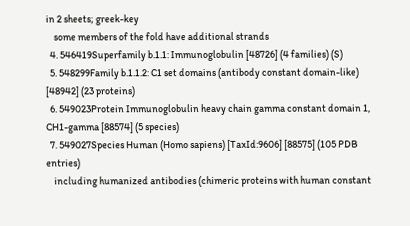in 2 sheets; greek-key
    some members of the fold have additional strands
  4. 546419Superfamily b.1.1: Immunoglobulin [48726] (4 families) (S)
  5. 548299Family b.1.1.2: C1 set domains (antibody constant domain-like) [48942] (23 proteins)
  6. 549023Protein Immunoglobulin heavy chain gamma constant domain 1, CH1-gamma [88574] (5 species)
  7. 549027Species Human (Homo sapiens) [TaxId:9606] [88575] (105 PDB entries)
    including humanized antibodies (chimeric proteins with human constant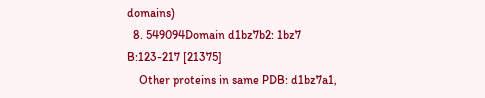domains)
  8. 549094Domain d1bz7b2: 1bz7 B:123-217 [21375]
    Other proteins in same PDB: d1bz7a1,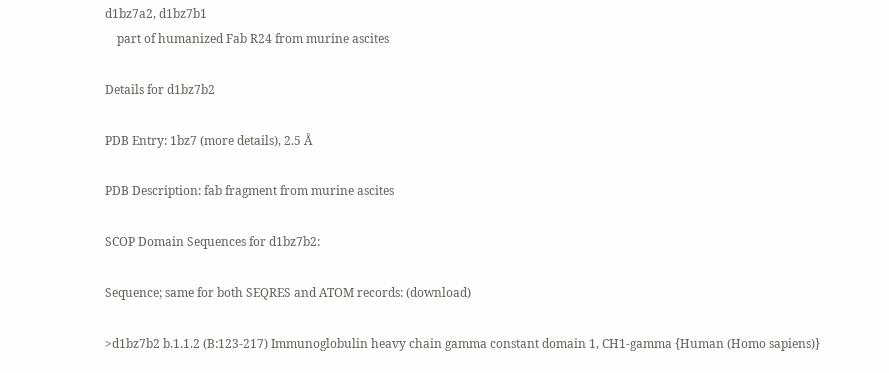d1bz7a2, d1bz7b1
    part of humanized Fab R24 from murine ascites

Details for d1bz7b2

PDB Entry: 1bz7 (more details), 2.5 Å

PDB Description: fab fragment from murine ascites

SCOP Domain Sequences for d1bz7b2:

Sequence; same for both SEQRES and ATOM records: (download)

>d1bz7b2 b.1.1.2 (B:123-217) Immunoglobulin heavy chain gamma constant domain 1, CH1-gamma {Human (Homo sapiens)}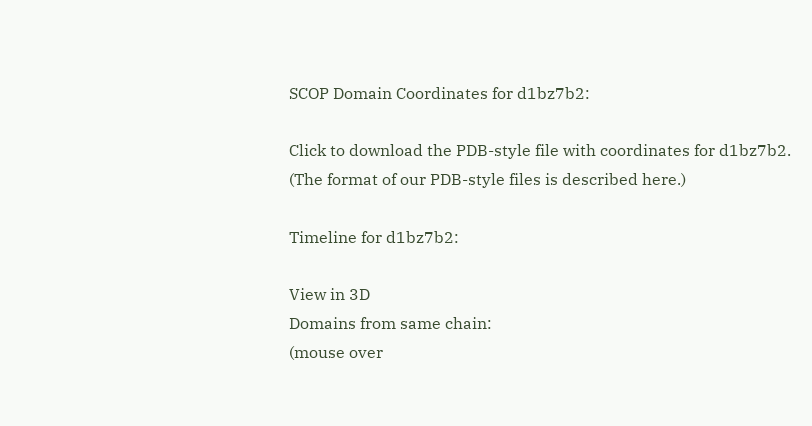SCOP Domain Coordinates for d1bz7b2:

Click to download the PDB-style file with coordinates for d1bz7b2.
(The format of our PDB-style files is described here.)

Timeline for d1bz7b2:

View in 3D
Domains from same chain:
(mouse over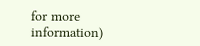for more information)